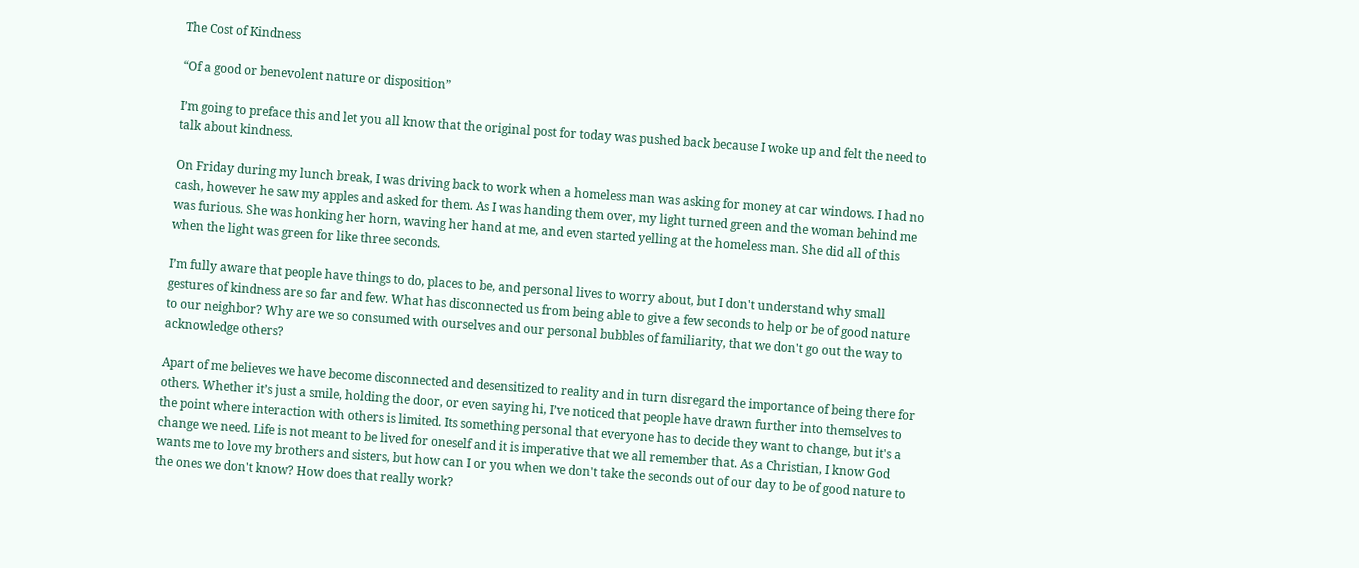The Cost of Kindness

“Of a good or benevolent nature or disposition”

I’m going to preface this and let you all know that the original post for today was pushed back because I woke up and felt the need to talk about kindness.

On Friday during my lunch break, I was driving back to work when a homeless man was asking for money at car windows. I had no cash, however he saw my apples and asked for them. As I was handing them over, my light turned green and the woman behind me was furious. She was honking her horn, waving her hand at me, and even started yelling at the homeless man. She did all of this when the light was green for like three seconds.

I’m fully aware that people have things to do, places to be, and personal lives to worry about, but I don't understand why small gestures of kindness are so far and few. What has disconnected us from being able to give a few seconds to help or be of good nature to our neighbor? Why are we so consumed with ourselves and our personal bubbles of familiarity, that we don't go out the way to acknowledge others?

Apart of me believes we have become disconnected and desensitized to reality and in turn disregard the importance of being there for others. Whether it’s just a smile, holding the door, or even saying hi, I’ve noticed that people have drawn further into themselves to the point where interaction with others is limited. Its something personal that everyone has to decide they want to change, but it's a change we need. Life is not meant to be lived for oneself and it is imperative that we all remember that. As a Christian, I know God wants me to love my brothers and sisters, but how can I or you when we don't take the seconds out of our day to be of good nature to the ones we don't know? How does that really work?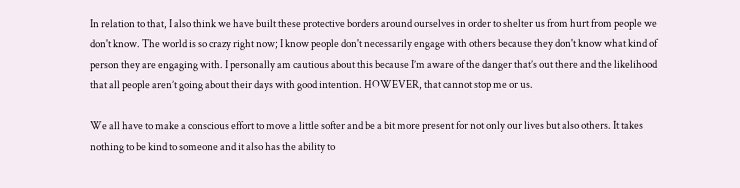In relation to that, I also think we have built these protective borders around ourselves in order to shelter us from hurt from people we don't know. The world is so crazy right now; I know people don't necessarily engage with others because they don't know what kind of person they are engaging with. I personally am cautious about this because I’m aware of the danger that’s out there and the likelihood that all people aren’t going about their days with good intention. HOWEVER, that cannot stop me or us.

We all have to make a conscious effort to move a little softer and be a bit more present for not only our lives but also others. It takes nothing to be kind to someone and it also has the ability to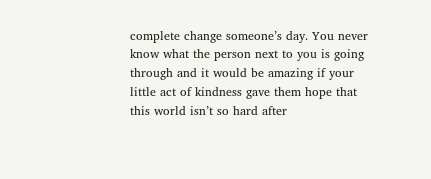complete change someone’s day. You never know what the person next to you is going through and it would be amazing if your little act of kindness gave them hope that this world isn’t so hard after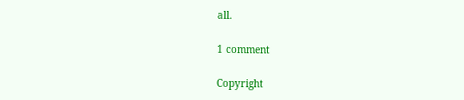all.

1 comment

Copyright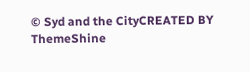© Syd and the CityCREATED BY ThemeShine